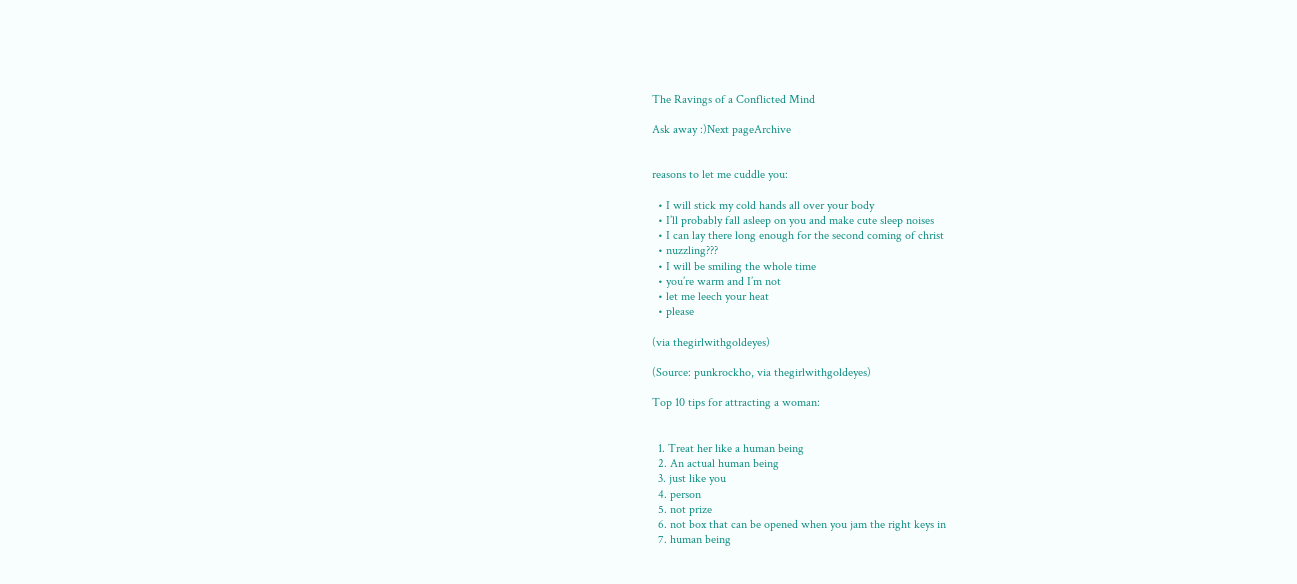The Ravings of a Conflicted Mind

Ask away :)Next pageArchive


reasons to let me cuddle you:

  • I will stick my cold hands all over your body
  • I’ll probably fall asleep on you and make cute sleep noises
  • I can lay there long enough for the second coming of christ
  • nuzzling???
  • I will be smiling the whole time
  • you’re warm and I’m not
  • let me leech your heat
  • please

(via thegirlwithgoldeyes)

(Source: punkrockho, via thegirlwithgoldeyes)

Top 10 tips for attracting a woman:


  1. Treat her like a human being
  2. An actual human being
  3. just like you
  4. person
  5. not prize
  6. not box that can be opened when you jam the right keys in
  7. human being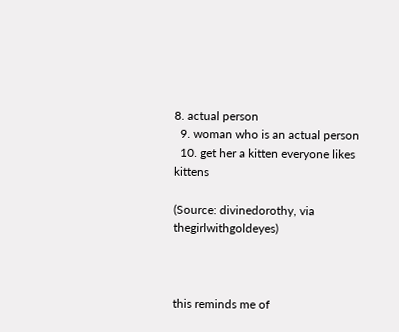8. actual person
  9. woman who is an actual person
  10. get her a kitten everyone likes kittens

(Source: divinedorothy, via thegirlwithgoldeyes)



this reminds me of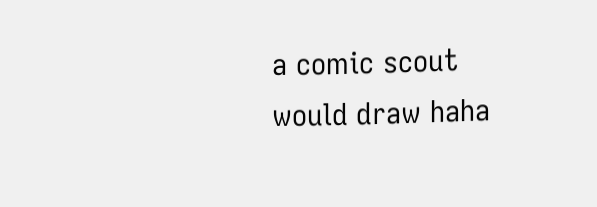a comic scout would draw haha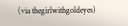(via thegirlwithgoldeyes)